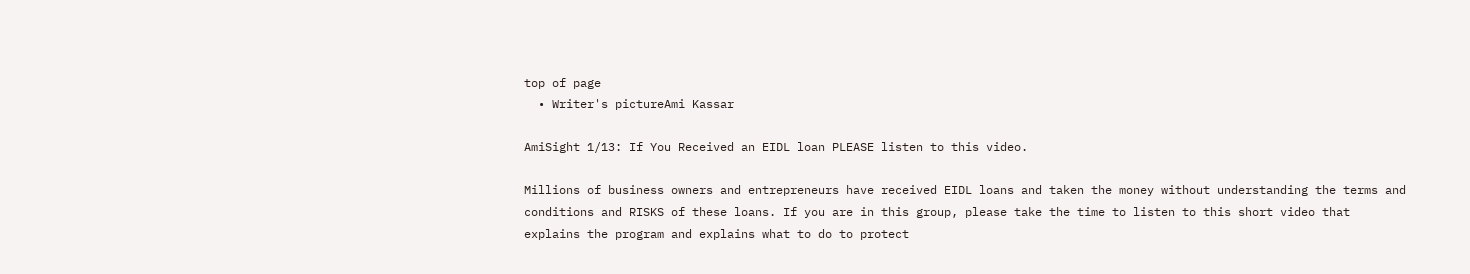top of page
  • Writer's pictureAmi Kassar

AmiSight 1/13: If You Received an EIDL loan PLEASE listen to this video.

Millions of business owners and entrepreneurs have received EIDL loans and taken the money without understanding the terms and conditions and RISKS of these loans. If you are in this group, please take the time to listen to this short video that explains the program and explains what to do to protect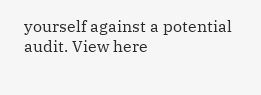yourself against a potential audit. View here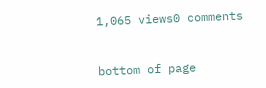1,065 views0 comments


bottom of page